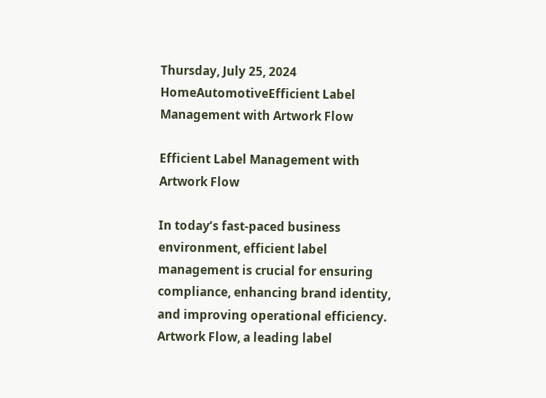Thursday, July 25, 2024
HomeAutomotiveEfficient Label Management with Artwork Flow

Efficient Label Management with Artwork Flow

In today’s fast-paced business environment, efficient label management is crucial for ensuring compliance, enhancing brand identity, and improving operational efficiency. Artwork Flow, a leading label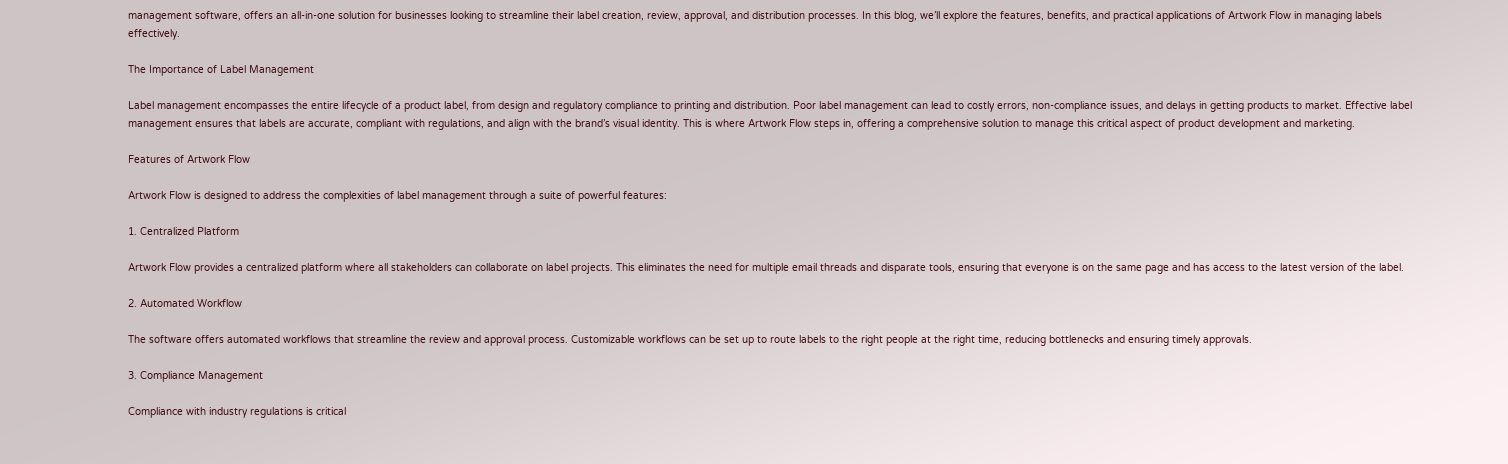management software, offers an all-in-one solution for businesses looking to streamline their label creation, review, approval, and distribution processes. In this blog, we’ll explore the features, benefits, and practical applications of Artwork Flow in managing labels effectively.

The Importance of Label Management

Label management encompasses the entire lifecycle of a product label, from design and regulatory compliance to printing and distribution. Poor label management can lead to costly errors, non-compliance issues, and delays in getting products to market. Effective label management ensures that labels are accurate, compliant with regulations, and align with the brand’s visual identity. This is where Artwork Flow steps in, offering a comprehensive solution to manage this critical aspect of product development and marketing.

Features of Artwork Flow

Artwork Flow is designed to address the complexities of label management through a suite of powerful features:

1. Centralized Platform

Artwork Flow provides a centralized platform where all stakeholders can collaborate on label projects. This eliminates the need for multiple email threads and disparate tools, ensuring that everyone is on the same page and has access to the latest version of the label.

2. Automated Workflow

The software offers automated workflows that streamline the review and approval process. Customizable workflows can be set up to route labels to the right people at the right time, reducing bottlenecks and ensuring timely approvals.

3. Compliance Management

Compliance with industry regulations is critical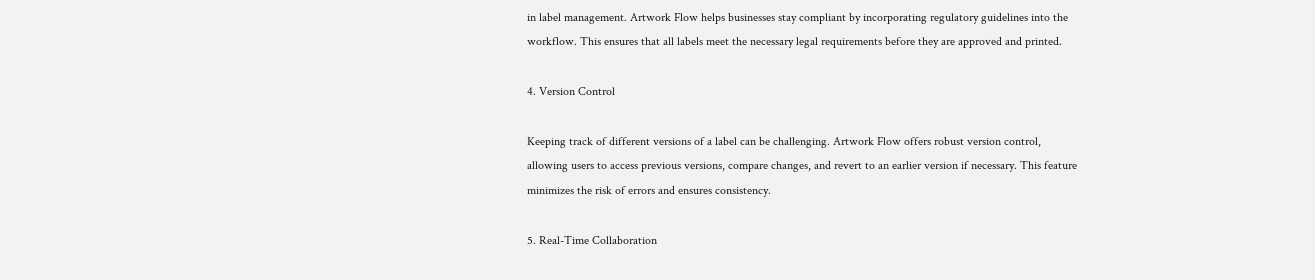in label management. Artwork Flow helps businesses stay compliant by incorporating regulatory guidelines into the workflow. This ensures that all labels meet the necessary legal requirements before they are approved and printed.

4. Version Control

Keeping track of different versions of a label can be challenging. Artwork Flow offers robust version control, allowing users to access previous versions, compare changes, and revert to an earlier version if necessary. This feature minimizes the risk of errors and ensures consistency.

5. Real-Time Collaboration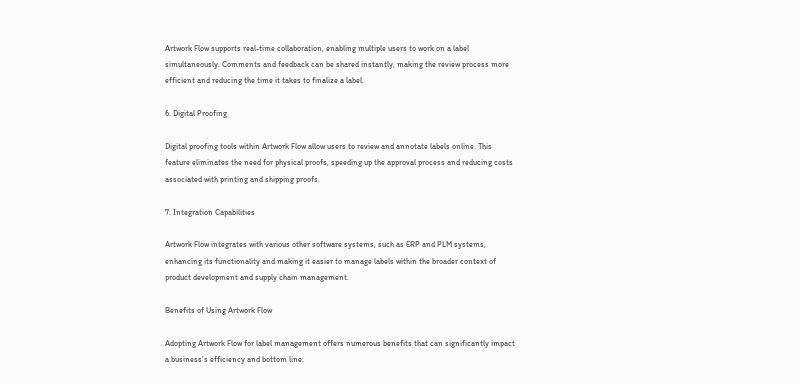Artwork Flow supports real-time collaboration, enabling multiple users to work on a label simultaneously. Comments and feedback can be shared instantly, making the review process more efficient and reducing the time it takes to finalize a label.

6. Digital Proofing

Digital proofing tools within Artwork Flow allow users to review and annotate labels online. This feature eliminates the need for physical proofs, speeding up the approval process and reducing costs associated with printing and shipping proofs.

7. Integration Capabilities

Artwork Flow integrates with various other software systems, such as ERP and PLM systems, enhancing its functionality and making it easier to manage labels within the broader context of product development and supply chain management.

Benefits of Using Artwork Flow

Adopting Artwork Flow for label management offers numerous benefits that can significantly impact a business’s efficiency and bottom line: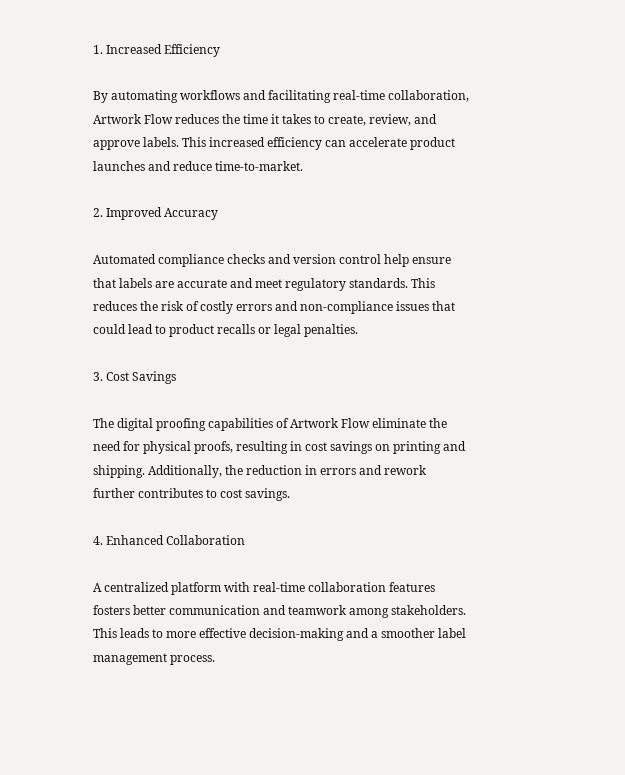1. Increased Efficiency

By automating workflows and facilitating real-time collaboration, Artwork Flow reduces the time it takes to create, review, and approve labels. This increased efficiency can accelerate product launches and reduce time-to-market.

2. Improved Accuracy

Automated compliance checks and version control help ensure that labels are accurate and meet regulatory standards. This reduces the risk of costly errors and non-compliance issues that could lead to product recalls or legal penalties.

3. Cost Savings

The digital proofing capabilities of Artwork Flow eliminate the need for physical proofs, resulting in cost savings on printing and shipping. Additionally, the reduction in errors and rework further contributes to cost savings.

4. Enhanced Collaboration

A centralized platform with real-time collaboration features fosters better communication and teamwork among stakeholders. This leads to more effective decision-making and a smoother label management process.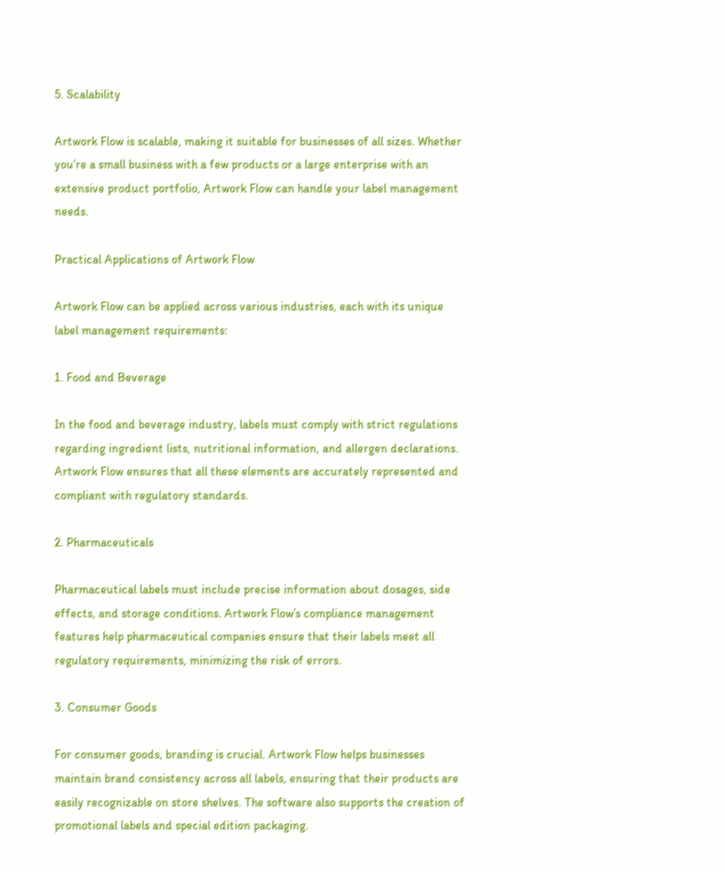5. Scalability

Artwork Flow is scalable, making it suitable for businesses of all sizes. Whether you’re a small business with a few products or a large enterprise with an extensive product portfolio, Artwork Flow can handle your label management needs.

Practical Applications of Artwork Flow

Artwork Flow can be applied across various industries, each with its unique label management requirements:

1. Food and Beverage

In the food and beverage industry, labels must comply with strict regulations regarding ingredient lists, nutritional information, and allergen declarations. Artwork Flow ensures that all these elements are accurately represented and compliant with regulatory standards.

2. Pharmaceuticals

Pharmaceutical labels must include precise information about dosages, side effects, and storage conditions. Artwork Flow’s compliance management features help pharmaceutical companies ensure that their labels meet all regulatory requirements, minimizing the risk of errors.

3. Consumer Goods

For consumer goods, branding is crucial. Artwork Flow helps businesses maintain brand consistency across all labels, ensuring that their products are easily recognizable on store shelves. The software also supports the creation of promotional labels and special edition packaging.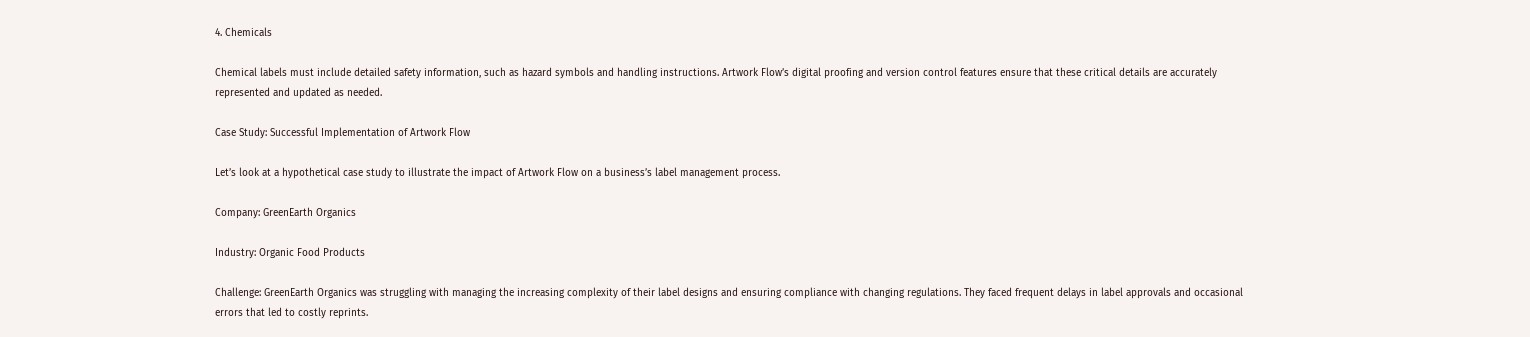4. Chemicals

Chemical labels must include detailed safety information, such as hazard symbols and handling instructions. Artwork Flow’s digital proofing and version control features ensure that these critical details are accurately represented and updated as needed.

Case Study: Successful Implementation of Artwork Flow

Let’s look at a hypothetical case study to illustrate the impact of Artwork Flow on a business’s label management process.

Company: GreenEarth Organics

Industry: Organic Food Products

Challenge: GreenEarth Organics was struggling with managing the increasing complexity of their label designs and ensuring compliance with changing regulations. They faced frequent delays in label approvals and occasional errors that led to costly reprints.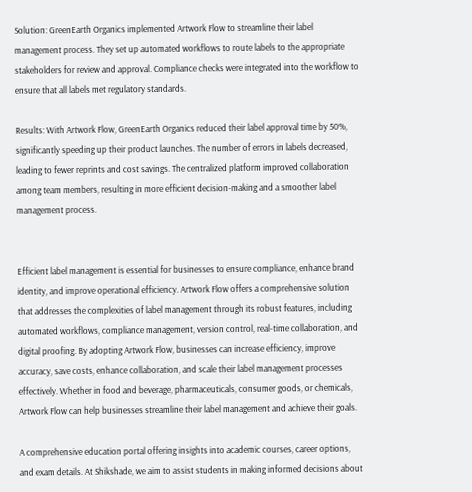Solution: GreenEarth Organics implemented Artwork Flow to streamline their label management process. They set up automated workflows to route labels to the appropriate stakeholders for review and approval. Compliance checks were integrated into the workflow to ensure that all labels met regulatory standards.

Results: With Artwork Flow, GreenEarth Organics reduced their label approval time by 50%, significantly speeding up their product launches. The number of errors in labels decreased, leading to fewer reprints and cost savings. The centralized platform improved collaboration among team members, resulting in more efficient decision-making and a smoother label management process.


Efficient label management is essential for businesses to ensure compliance, enhance brand identity, and improve operational efficiency. Artwork Flow offers a comprehensive solution that addresses the complexities of label management through its robust features, including automated workflows, compliance management, version control, real-time collaboration, and digital proofing. By adopting Artwork Flow, businesses can increase efficiency, improve accuracy, save costs, enhance collaboration, and scale their label management processes effectively. Whether in food and beverage, pharmaceuticals, consumer goods, or chemicals, Artwork Flow can help businesses streamline their label management and achieve their goals.

A comprehensive education portal offering insights into academic courses, career options, and exam details. At Shikshade, we aim to assist students in making informed decisions about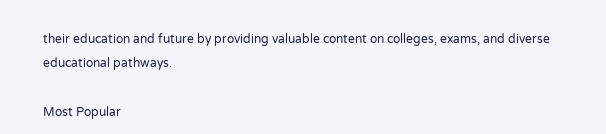their education and future by providing valuable content on colleges, exams, and diverse educational pathways.

Most Popular